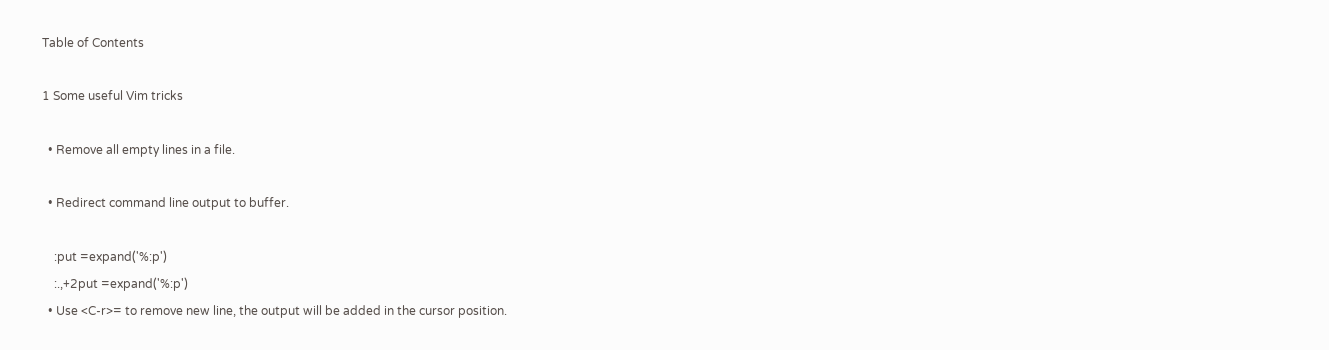Table of Contents

1 Some useful Vim tricks

  • Remove all empty lines in a file.

  • Redirect command line output to buffer.

    :put =expand('%:p')
    :.,+2put =expand('%:p')
  • Use <C-r>= to remove new line, the output will be added in the cursor position.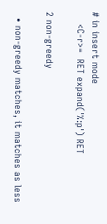# in insert mode
    <C-r>=  RET expand('%:p') RET

2 non-greedy

  • non-greedy matches, it matches as less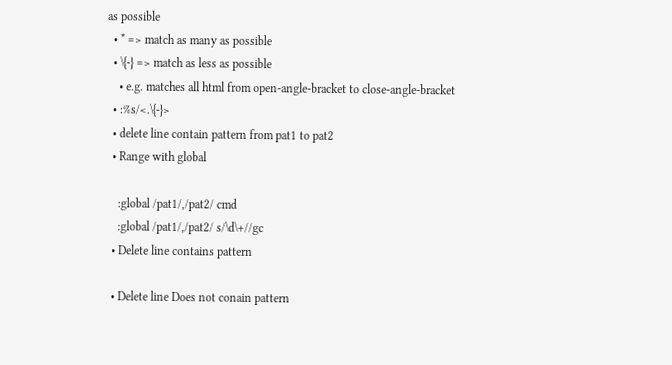as possible
  • * => match as many as possible
  • \{-} => match as less as possible
    • e.g. matches all html from open-angle-bracket to close-angle-bracket
  • :%s/<.\{-}>
  • delete line contain pattern from pat1 to pat2
  • Range with global

    :global /pat1/,/pat2/ cmd
    :global /pat1/,/pat2/ s/\d\+//gc
  • Delete line contains pattern

  • Delete line Does not conain pattern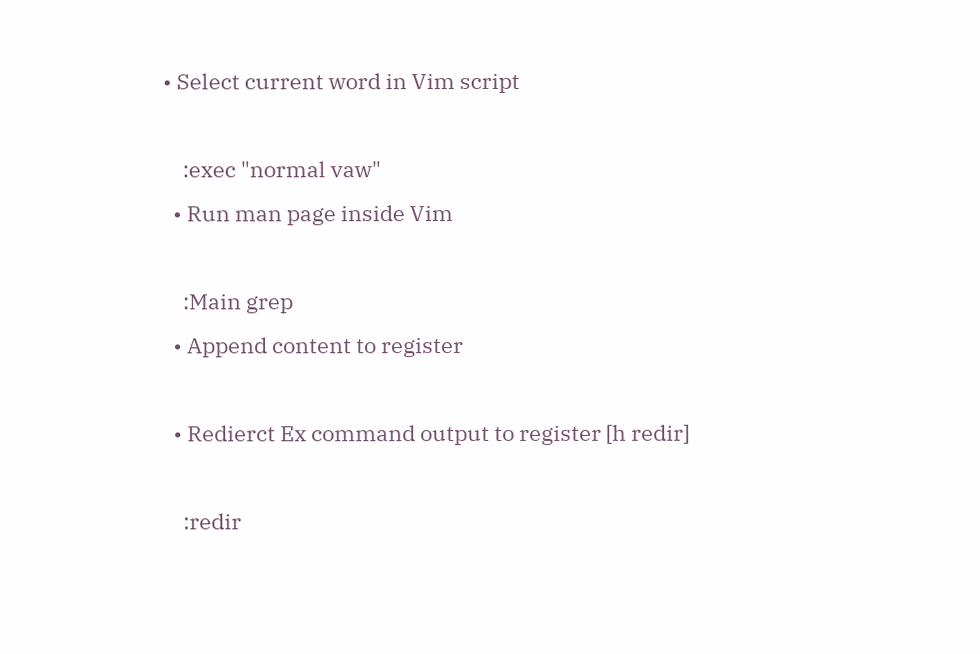• Select current word in Vim script

    :exec "normal vaw"
  • Run man page inside Vim

    :Main grep
  • Append content to register

  • Redierct Ex command output to register [h redir]

    :redir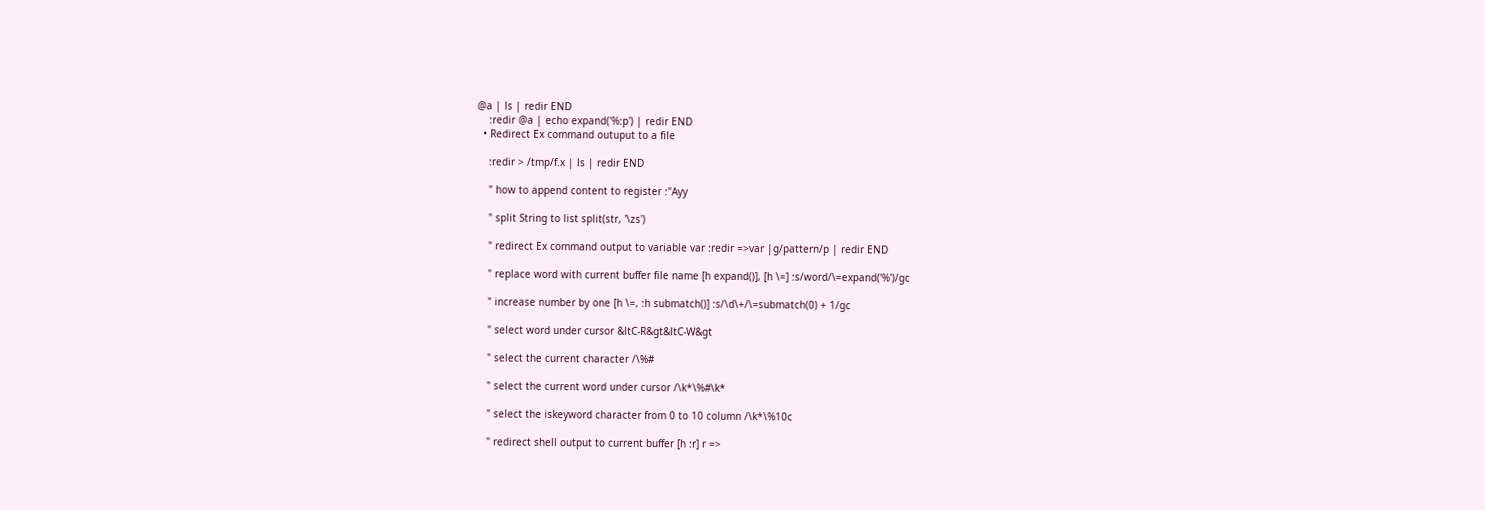@a | ls | redir END
    :redir @a | echo expand('%:p') | redir END
  • Redirect Ex command outuput to a file

    :redir > /tmp/f.x | ls | redir END

    " how to append content to register :"Ayy

    " split String to list split(str, '\zs')

    " redirect Ex command output to variable var :redir =>var |g/pattern/p | redir END

    " replace word with current buffer file name [h expand()], [h \=] :s/word/\=expand('%')/gc

    " increase number by one [h \=, :h submatch()] :s/\d\+/\=submatch(0) + 1/gc

    " select word under cursor &ltC-R&gt&ltC-W&gt

    " select the current character /\%#

    " select the current word under cursor /\k*\%#\k*

    " select the iskeyword character from 0 to 10 column /\k*\%10c

    " redirect shell output to current buffer [h :r] r =>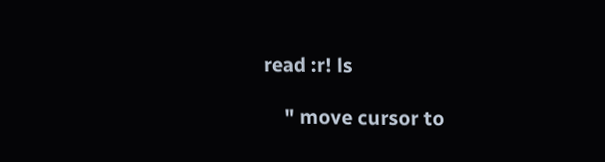read :r! ls

    " move cursor to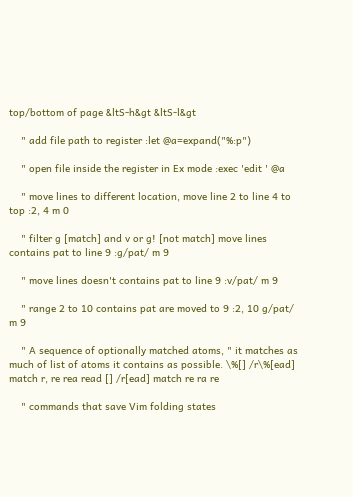top/bottom of page &ltS-h&gt &ltS-l&gt

    " add file path to register :let @a=expand("%:p")

    " open file inside the register in Ex mode :exec 'edit ' @a

    " move lines to different location, move line 2 to line 4 to top :2, 4 m 0

    " filter g [match] and v or g! [not match] move lines contains pat to line 9 :g/pat/ m 9

    " move lines doesn't contains pat to line 9 :v/pat/ m 9

    " range 2 to 10 contains pat are moved to 9 :2, 10 g/pat/ m 9

    " A sequence of optionally matched atoms, " it matches as much of list of atoms it contains as possible. \%[] /r\%[ead] match r, re rea read [] /r[ead] match re ra re

    " commands that save Vim folding states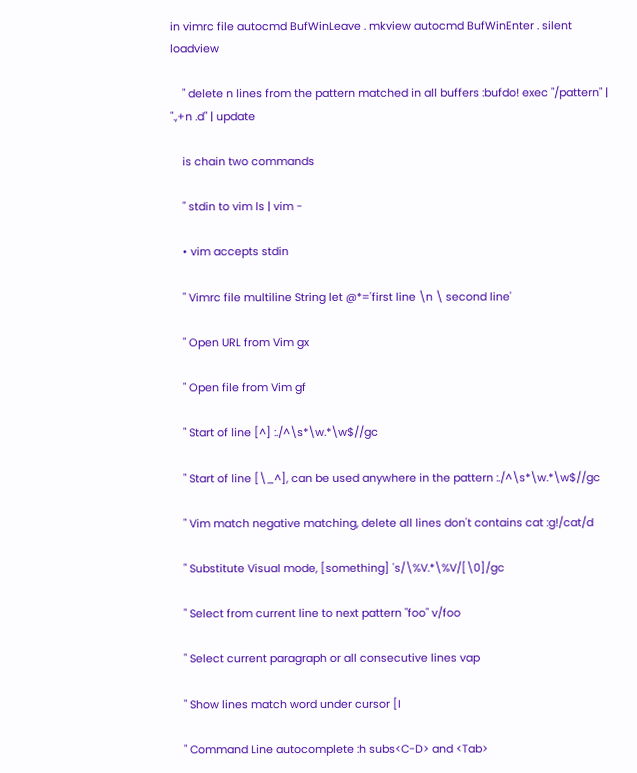in vimrc file autocmd BufWinLeave . mkview autocmd BufWinEnter . silent loadview

    " delete n lines from the pattern matched in all buffers :bufdo! exec "/pattern" | ".,+n .d" | update

    is chain two commands

    " stdin to vim ls | vim -

    • vim accepts stdin

    " Vimrc file multiline String let @*='first line \n \ second line'

    " Open URL from Vim gx

    " Open file from Vim gf

    " Start of line [^] :./^\s*\w.*\w$//gc

    " Start of line [\_^], can be used anywhere in the pattern :./^\s*\w.*\w$//gc

    " Vim match negative matching, delete all lines don't contains cat :g!/cat/d

    " Substitute Visual mode, [something] 's/\%V.*\%V/[\0]/gc

    " Select from current line to next pattern "foo" v/foo

    " Select current paragraph or all consecutive lines vap

    " Show lines match word under cursor [I

    " Command Line autocomplete :h subs<C-D> and <Tab>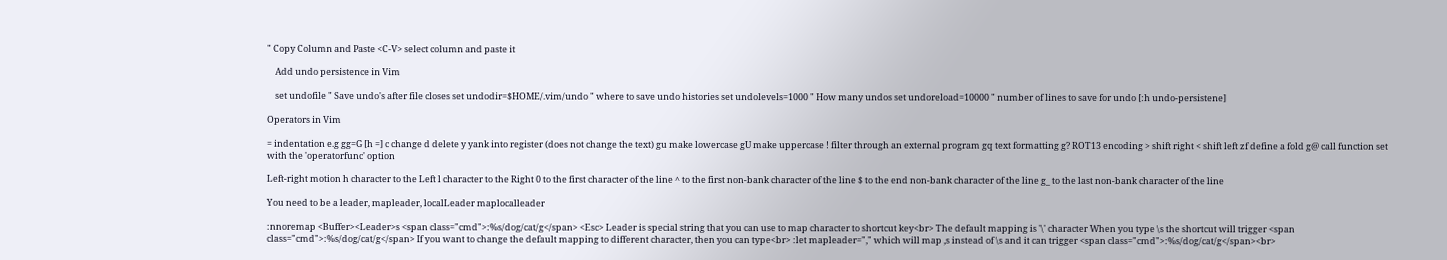" Copy Column and Paste <C-V> select column and paste it

    Add undo persistence in Vim

    set undofile " Save undo's after file closes set undodir=$HOME/.vim/undo " where to save undo histories set undolevels=1000 " How many undos set undoreload=10000 " number of lines to save for undo [:h undo-persistene]

Operators in Vim

= indentation e.g gg=G [h =] c change d delete y yank into register (does not change the text) gu make lowercase gU make uppercase ! filter through an external program gq text formatting g? ROT13 encoding > shift right < shift left zf define a fold g@ call function set with the 'operatorfunc' option

Left-right motion h character to the Left l character to the Right 0 to the first character of the line ^ to the first non-bank character of the line $ to the end non-bank character of the line g_ to the last non-bank character of the line

You need to be a leader, mapleader, localLeader maplocalleader

:nnoremap <Buffer><Leader>s <span class="cmd">:%s/dog/cat/g</span> <Esc> Leader is special string that you can use to map character to shortcut key<br> The default mapping is '\' character When you type \s the shortcut will trigger <span class="cmd">:%s/dog/cat/g</span> If you want to change the default mapping to different character, then you can type<br> :let mapleader="," which will map ,s instead of \s and it can trigger <span class="cmd">:%s/dog/cat/g</span><br>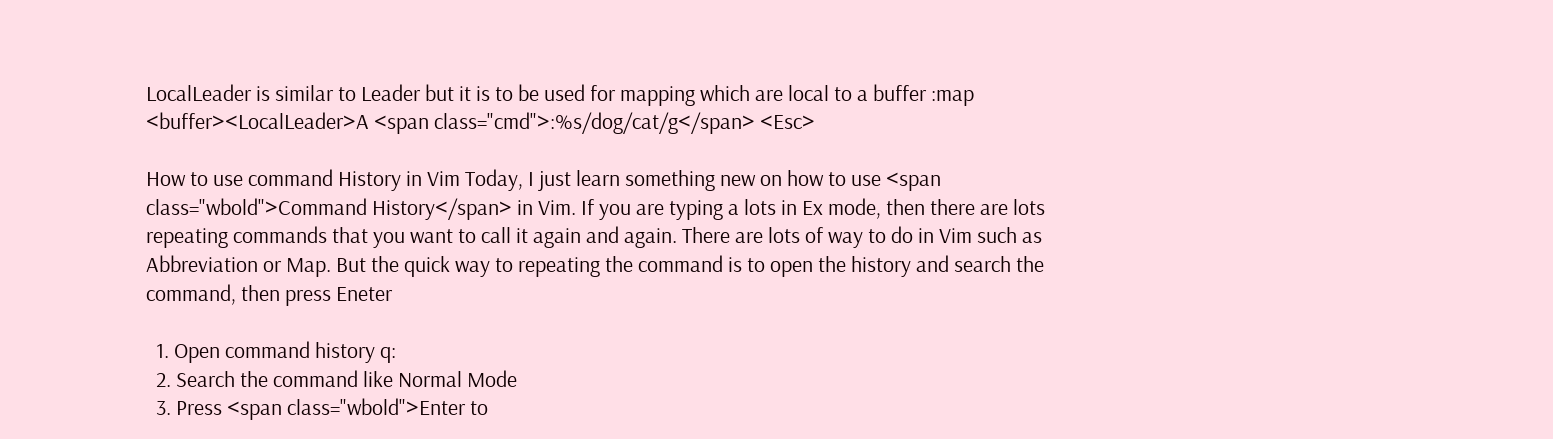LocalLeader is similar to Leader but it is to be used for mapping which are local to a buffer :map <buffer><LocalLeader>A <span class="cmd">:%s/dog/cat/g</span> <Esc>

How to use command History in Vim Today, I just learn something new on how to use <span class="wbold">Command History</span> in Vim. If you are typing a lots in Ex mode, then there are lots repeating commands that you want to call it again and again. There are lots of way to do in Vim such as Abbreviation or Map. But the quick way to repeating the command is to open the history and search the command, then press Eneter

  1. Open command history q:
  2. Search the command like Normal Mode
  3. Press <span class="wbold">Enter to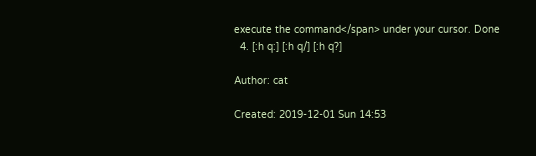execute the command</span> under your cursor. Done
  4. [:h q:] [:h q/] [:h q?]

Author: cat

Created: 2019-12-01 Sun 14:53